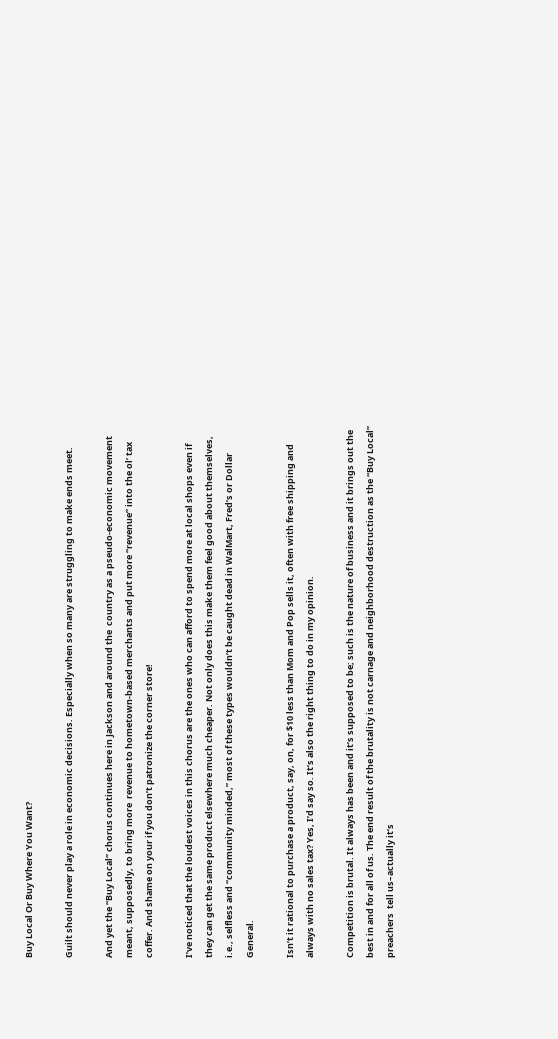Buy Local Or Buy Where You Want?

Guilt should never play a role in economic decisions. Especially when so many are struggling to make ends meet.

And yet the “Buy Local” chorus continues here in Jackson and around the  country as a pseudo-economic movement meant, supposedly, to bring more  revenue to hometown-based merchants and put more “revenue” into the ol’ tax  coffer. And shame on your if you don’t patronize the corner store!

I’ve noticed that the loudest voices in this chorus are the ones who can afford to spend more at local shops even if they can get the same product elsewhere much cheaper. Not only does this make them feel good about themselves, i.e., selfless and “community minded,” most of these types wouldn’t be caught dead in WalMart, Fred’s or Dollar General.

Isn’t it rational to purchase a product, say, on, for $10 less than Mom and Pop sells it, often with free shipping and always with no sales tax? Yes, I’d say so. It’s also the right thing to do in my opinion.

Competition is brutal. It always has been and it’s supposed to be; such is the nature of business and it brings out the best in and for all of us. The end result of the brutality is not carnage and neighborhood destruction as the “Buy Local” preachers  tell us–actually it’s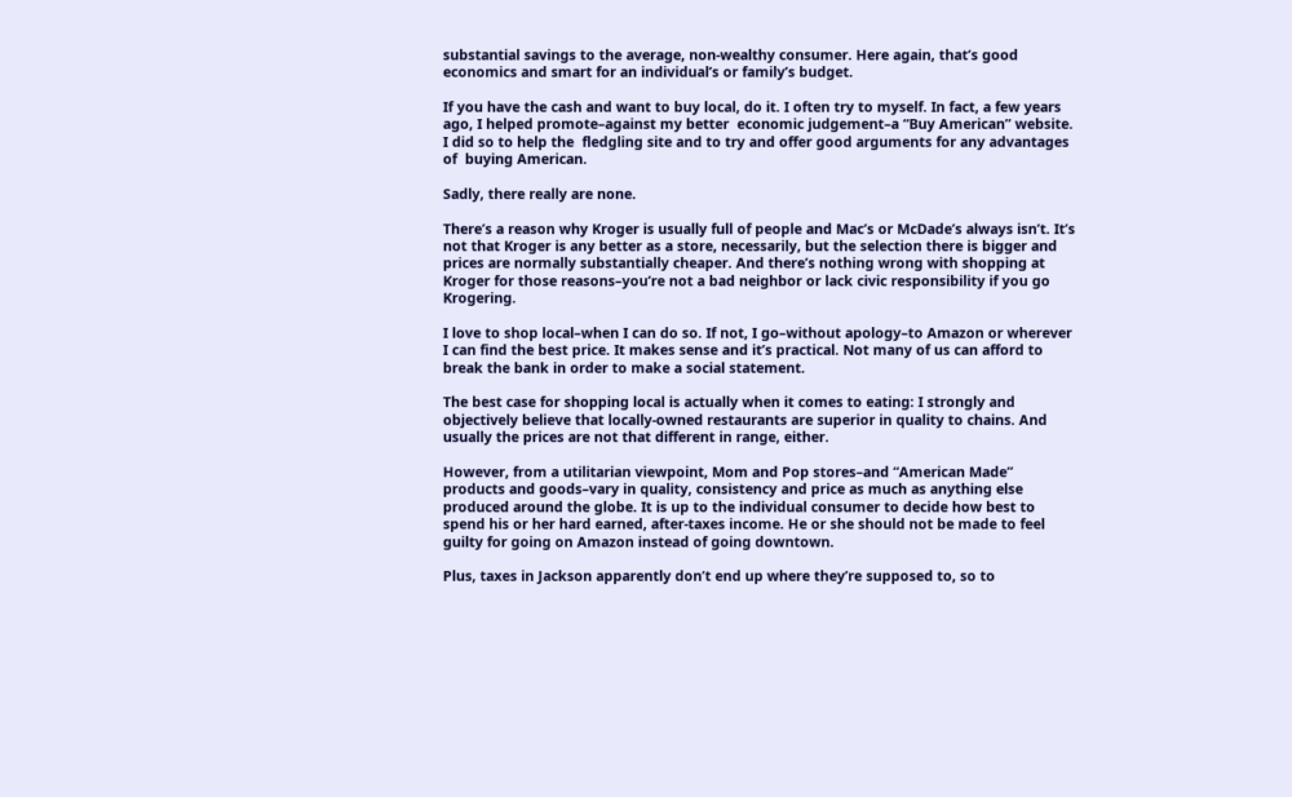substantial savings to the average, non-wealthy consumer. Here again, that’s good economics and smart for an individual’s or family’s budget.

If you have the cash and want to buy local, do it. I often try to myself. In fact, a few years ago, I helped promote–against my better  economic judgement–a “Buy American” website. I did so to help the  fledgling site and to try and offer good arguments for any advantages of  buying American.

Sadly, there really are none.

There’s a reason why Kroger is usually full of people and Mac’s or McDade’s always isn’t. It’s not that Kroger is any better as a store, necessarily, but the selection there is bigger and prices are normally substantially cheaper. And there’s nothing wrong with shopping at Kroger for those reasons–you’re not a bad neighbor or lack civic responsibility if you go Krogering.

I love to shop local–when I can do so. If not, I go–without apology–to Amazon or wherever I can find the best price. It makes sense and it’s practical. Not many of us can afford to break the bank in order to make a social statement.

The best case for shopping local is actually when it comes to eating: I strongly and objectively believe that locally-owned restaurants are superior in quality to chains. And usually the prices are not that different in range, either.

However, from a utilitarian viewpoint, Mom and Pop stores–and “American Made” products and goods–vary in quality, consistency and price as much as anything else produced around the globe. It is up to the individual consumer to decide how best to spend his or her hard earned, after-taxes income. He or she should not be made to feel guilty for going on Amazon instead of going downtown.

Plus, taxes in Jackson apparently don’t end up where they’re supposed to, so to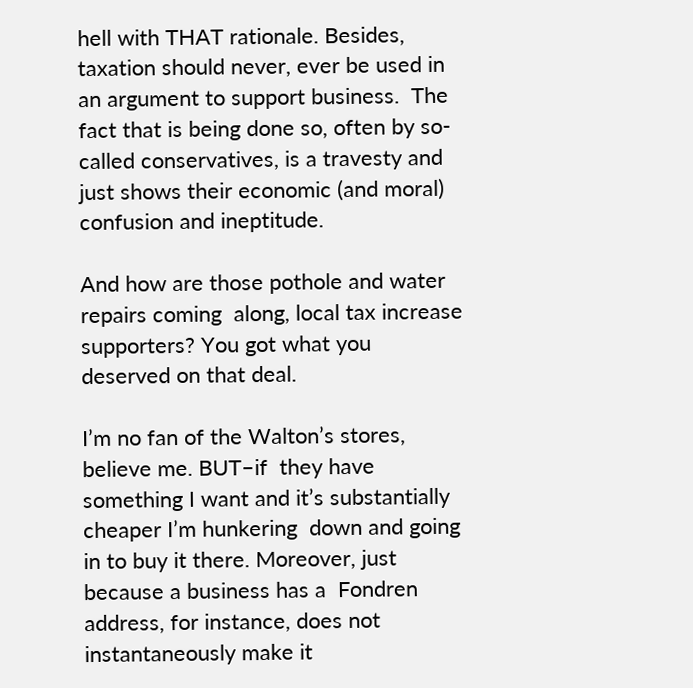hell with THAT rationale. Besides, taxation should never, ever be used in an argument to support business.  The fact that is being done so, often by so-called conservatives, is a travesty and just shows their economic (and moral) confusion and ineptitude.

And how are those pothole and water repairs coming  along, local tax increase supporters? You got what you deserved on that deal.

I’m no fan of the Walton’s stores, believe me. BUT–if  they have something I want and it’s substantially cheaper I’m hunkering  down and going in to buy it there. Moreover, just because a business has a  Fondren address, for instance, does not instantaneously make it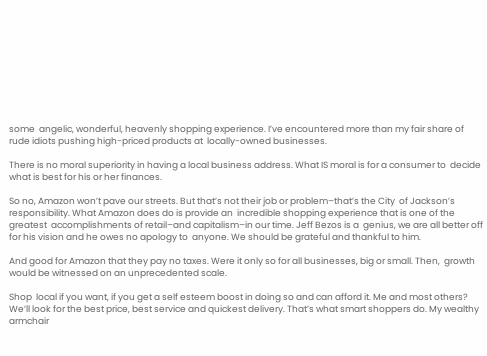some  angelic, wonderful, heavenly shopping experience. I’ve encountered more than my fair share of  rude idiots pushing high-priced products at  locally-owned businesses.

There is no moral superiority in having a local business address. What IS moral is for a consumer to  decide what is best for his or her finances.

So no, Amazon won’t pave our streets. But that’s not their job or problem–that’s the City  of Jackson’s responsibility. What Amazon does do is provide an  incredible shopping experience that is one of the greatest  accomplishments of retail–and capitalism–in our time. Jeff Bezos is a  genius, we are all better off for his vision and he owes no apology to  anyone. We should be grateful and thankful to him.

And good for Amazon that they pay no taxes. Were it only so for all businesses, big or small. Then,  growth would be witnessed on an unprecedented scale.

Shop  local if you want, if you get a self esteem boost in doing so and can afford it. Me and most others? We’ll look for the best price, best service and quickest delivery. That’s what smart shoppers do. My wealthy armchair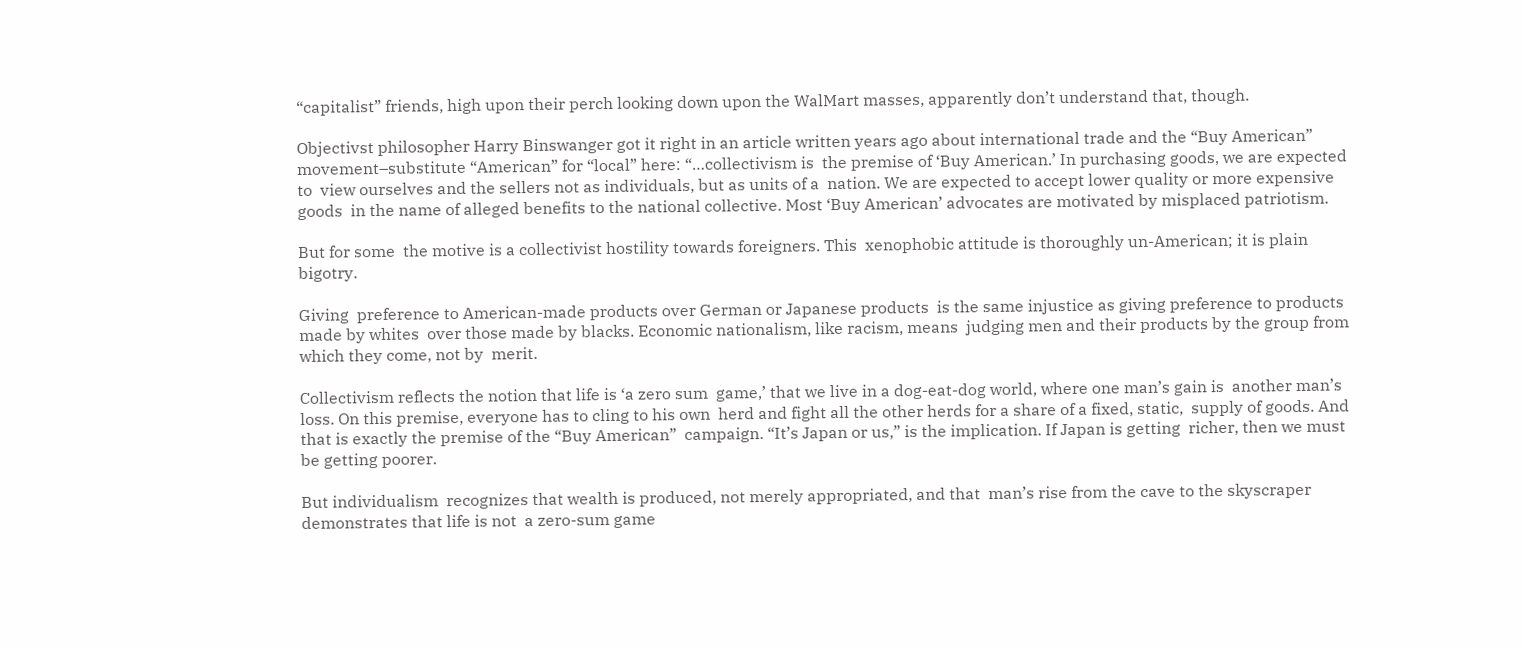“capitalist” friends, high upon their perch looking down upon the WalMart masses, apparently don’t understand that, though.

Objectivst philosopher Harry Binswanger got it right in an article written years ago about international trade and the “Buy American”  movement–substitute “American” for “local” here: “…collectivism is  the premise of ‘Buy American.’ In purchasing goods, we are expected to  view ourselves and the sellers not as individuals, but as units of a  nation. We are expected to accept lower quality or more expensive goods  in the name of alleged benefits to the national collective. Most ‘Buy American’ advocates are motivated by misplaced patriotism.

But for some  the motive is a collectivist hostility towards foreigners. This  xenophobic attitude is thoroughly un-American; it is plain bigotry.

Giving  preference to American-made products over German or Japanese products  is the same injustice as giving preference to products made by whites  over those made by blacks. Economic nationalism, like racism, means  judging men and their products by the group from which they come, not by  merit.

Collectivism reflects the notion that life is ‘a zero sum  game,’ that we live in a dog-eat-dog world, where one man’s gain is  another man’s loss. On this premise, everyone has to cling to his own  herd and fight all the other herds for a share of a fixed, static,  supply of goods. And that is exactly the premise of the “Buy American”  campaign. “It’s Japan or us,” is the implication. If Japan is getting  richer, then we must be getting poorer.

But individualism  recognizes that wealth is produced, not merely appropriated, and that  man’s rise from the cave to the skyscraper demonstrates that life is not  a zero-sum game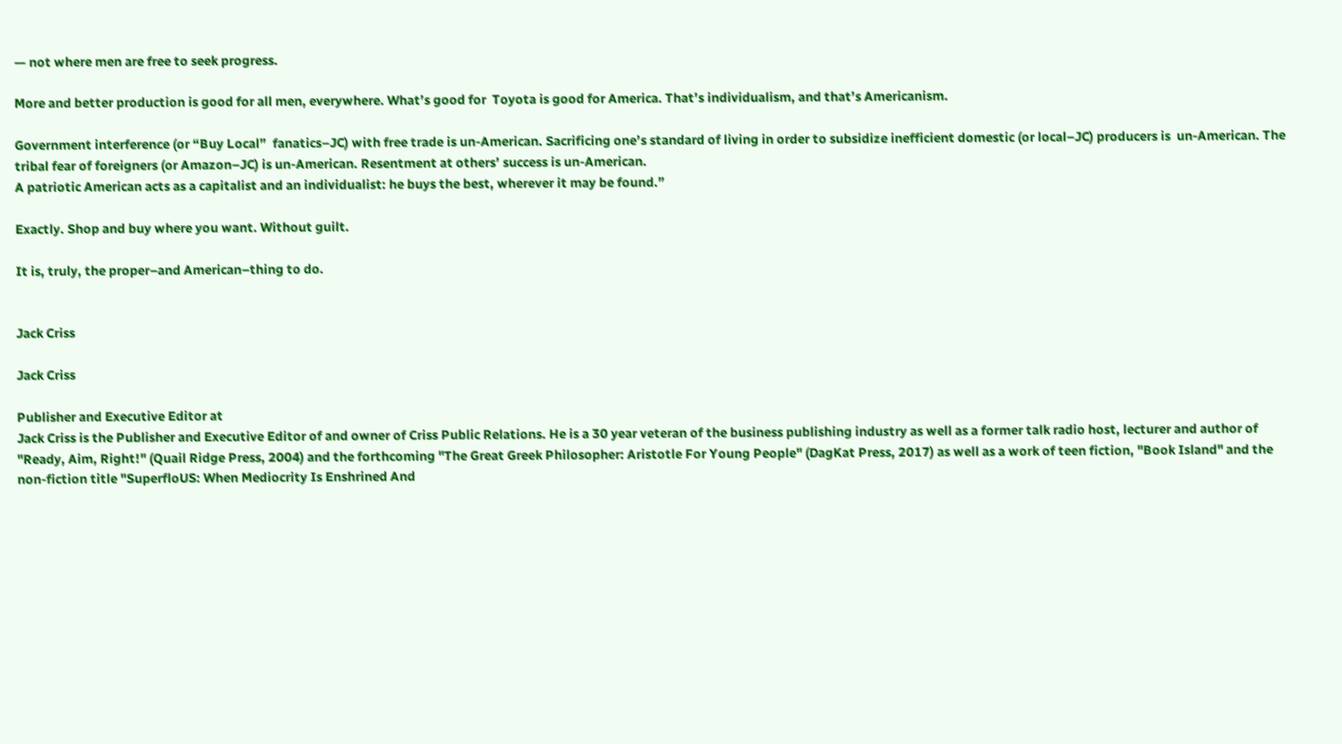— not where men are free to seek progress.

More and better production is good for all men, everywhere. What’s good for  Toyota is good for America. That’s individualism, and that’s Americanism.

Government interference (or “Buy Local”  fanatics–JC) with free trade is un-American. Sacrificing one’s standard of living in order to subsidize inefficient domestic (or local–JC) producers is  un-American. The tribal fear of foreigners (or Amazon–JC) is un-American. Resentment at others’ success is un-American.
A patriotic American acts as a capitalist and an individualist: he buys the best, wherever it may be found.”

Exactly. Shop and buy where you want. Without guilt.

It is, truly, the proper–and American–thing to do.


Jack Criss

Jack Criss

Publisher and Executive Editor at
Jack Criss is the Publisher and Executive Editor of and owner of Criss Public Relations. He is a 30 year veteran of the business publishing industry as well as a former talk radio host, lecturer and author of "Ready, Aim, Right!" (Quail Ridge Press, 2004) and the forthcoming "The Great Greek Philosopher: Aristotle For Young People" (DagKat Press, 2017) as well as a work of teen fiction, "Book Island" and the non-fiction title "SuperfloUS: When Mediocrity Is Enshrined And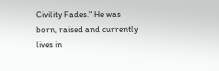Civility Fades." He was born, raised and currently lives in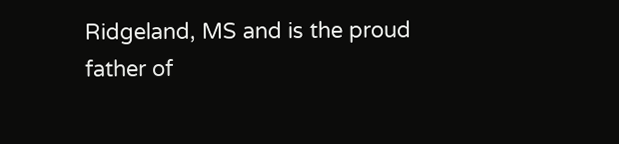Ridgeland, MS and is the proud father of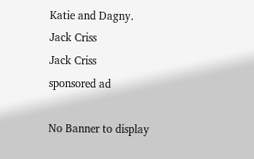Katie and Dagny.
Jack Criss
Jack Criss
sponsored ad

No Banner to display